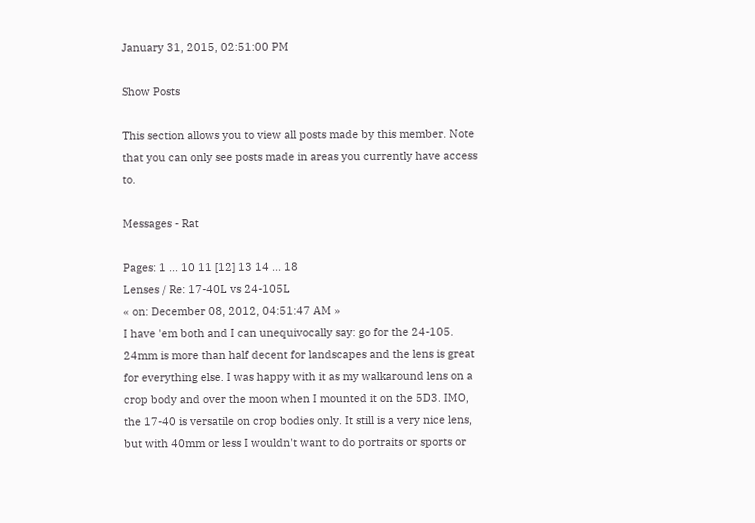January 31, 2015, 02:51:00 PM

Show Posts

This section allows you to view all posts made by this member. Note that you can only see posts made in areas you currently have access to.

Messages - Rat

Pages: 1 ... 10 11 [12] 13 14 ... 18
Lenses / Re: 17-40L vs 24-105L
« on: December 08, 2012, 04:51:47 AM »
I have 'em both and I can unequivocally say: go for the 24-105. 24mm is more than half decent for landscapes and the lens is great for everything else. I was happy with it as my walkaround lens on a crop body and over the moon when I mounted it on the 5D3. IMO, the 17-40 is versatile on crop bodies only. It still is a very nice lens, but with 40mm or less I wouldn't want to do portraits or sports or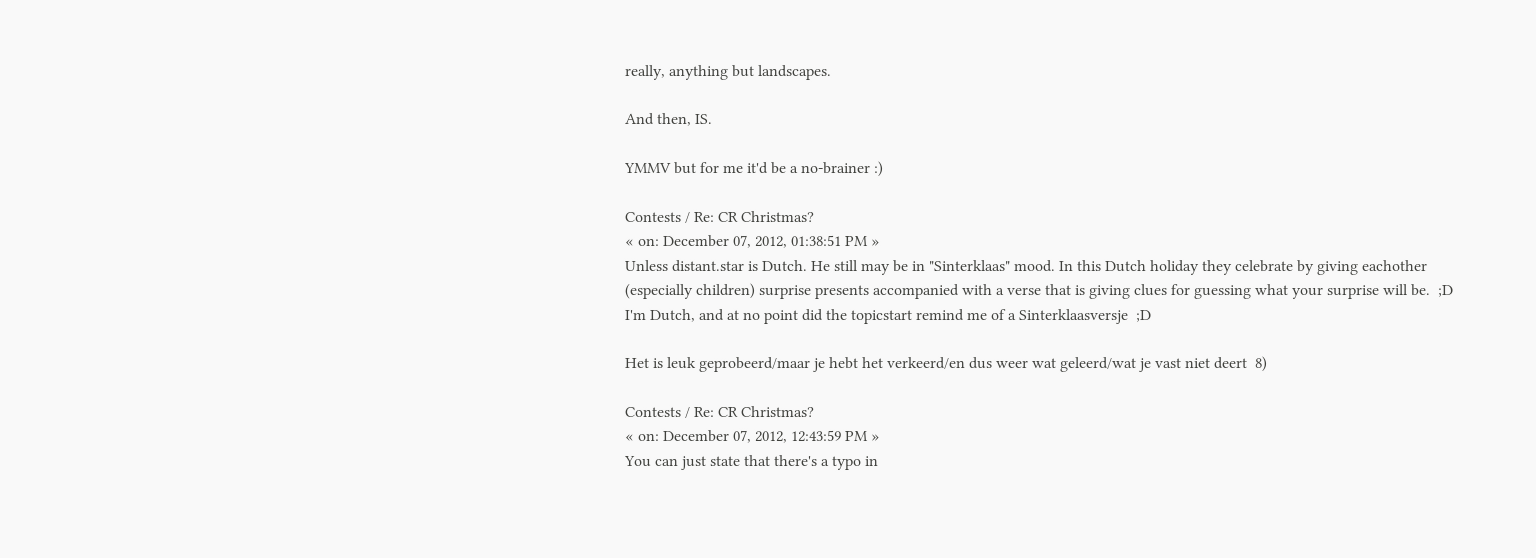really, anything but landscapes.

And then, IS.

YMMV but for me it'd be a no-brainer :)

Contests / Re: CR Christmas?
« on: December 07, 2012, 01:38:51 PM »
Unless distant.star is Dutch. He still may be in "Sinterklaas" mood. In this Dutch holiday they celebrate by giving eachother (especially children) surprise presents accompanied with a verse that is giving clues for guessing what your surprise will be.  ;D
I'm Dutch, and at no point did the topicstart remind me of a Sinterklaasversje  ;D

Het is leuk geprobeerd/maar je hebt het verkeerd/en dus weer wat geleerd/wat je vast niet deert  8)

Contests / Re: CR Christmas?
« on: December 07, 2012, 12:43:59 PM »
You can just state that there's a typo in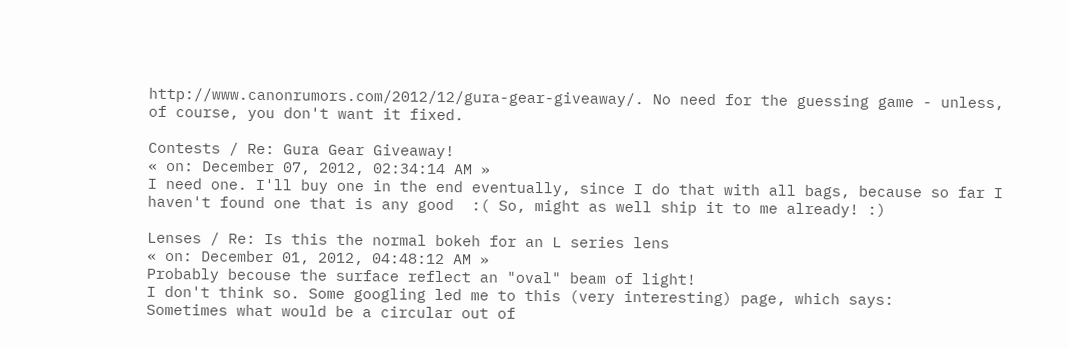http://www.canonrumors.com/2012/12/gura-gear-giveaway/. No need for the guessing game - unless, of course, you don't want it fixed.

Contests / Re: Gura Gear Giveaway!
« on: December 07, 2012, 02:34:14 AM »
I need one. I'll buy one in the end eventually, since I do that with all bags, because so far I haven't found one that is any good  :( So, might as well ship it to me already! :)

Lenses / Re: Is this the normal bokeh for an L series lens
« on: December 01, 2012, 04:48:12 AM »
Probably becouse the surface reflect an "oval" beam of light!
I don't think so. Some googling led me to this (very interesting) page, which says:
Sometimes what would be a circular out of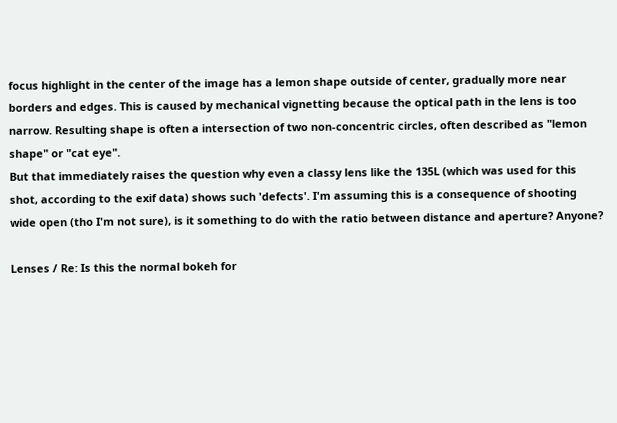focus highlight in the center of the image has a lemon shape outside of center, gradually more near borders and edges. This is caused by mechanical vignetting because the optical path in the lens is too narrow. Resulting shape is often a intersection of two non-concentric circles, often described as "lemon shape" or "cat eye".
But that immediately raises the question why even a classy lens like the 135L (which was used for this shot, according to the exif data) shows such 'defects'. I'm assuming this is a consequence of shooting wide open (tho I'm not sure), is it something to do with the ratio between distance and aperture? Anyone?

Lenses / Re: Is this the normal bokeh for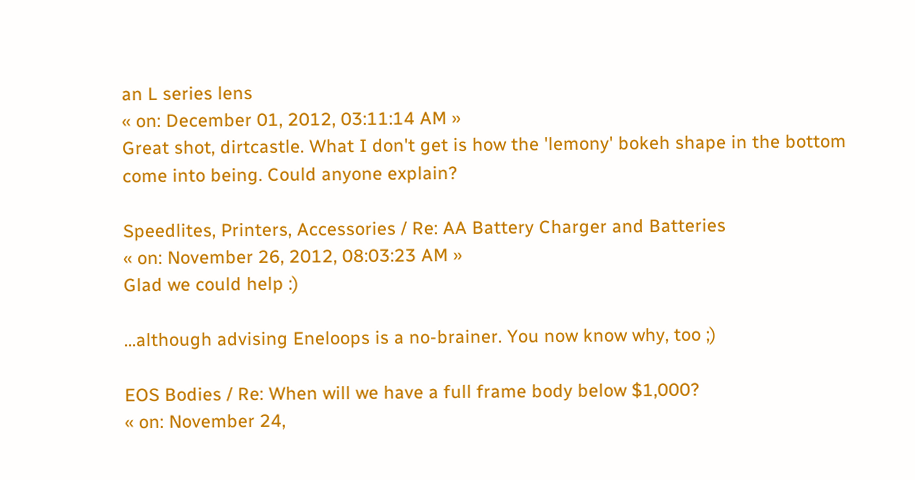an L series lens
« on: December 01, 2012, 03:11:14 AM »
Great shot, dirtcastle. What I don't get is how the 'lemony' bokeh shape in the bottom come into being. Could anyone explain?

Speedlites, Printers, Accessories / Re: AA Battery Charger and Batteries
« on: November 26, 2012, 08:03:23 AM »
Glad we could help :)

...although advising Eneloops is a no-brainer. You now know why, too ;)

EOS Bodies / Re: When will we have a full frame body below $1,000?
« on: November 24,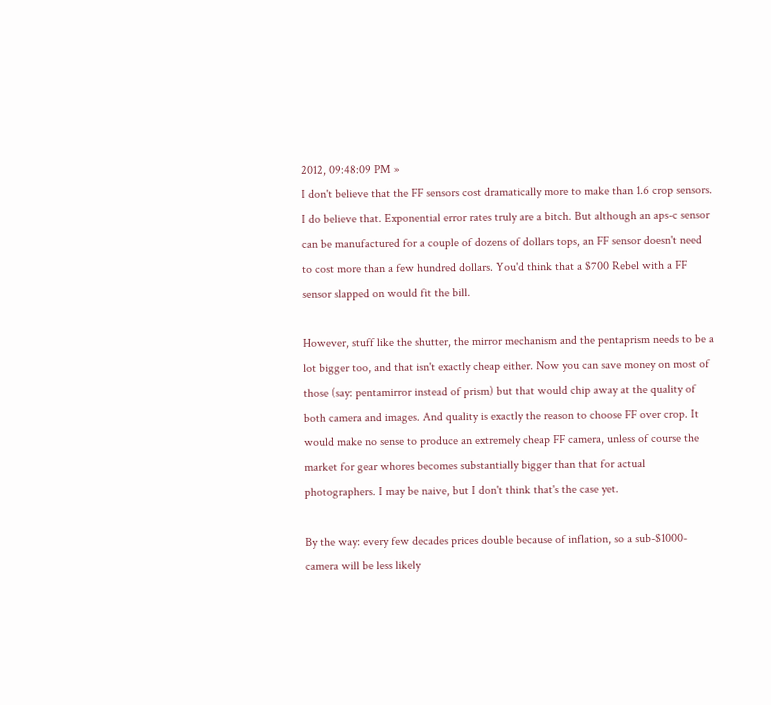2012, 09:48:09 PM »
I don't believe that the FF sensors cost dramatically more to make than 1.6 crop sensors.
I do believe that. Exponential error rates truly are a bitch. But although an aps-c sensor can be manufactured for a couple of dozens of dollars tops, an FF sensor doesn't need to cost more than a few hundred dollars. You'd think that a $700 Rebel with a FF sensor slapped on would fit the bill.

However, stuff like the shutter, the mirror mechanism and the pentaprism needs to be a lot bigger too, and that isn't exactly cheap either. Now you can save money on most of those (say: pentamirror instead of prism) but that would chip away at the quality of both camera and images. And quality is exactly the reason to choose FF over crop. It would make no sense to produce an extremely cheap FF camera, unless of course the market for gear whores becomes substantially bigger than that for actual photographers. I may be naive, but I don't think that's the case yet.

By the way: every few decades prices double because of inflation, so a sub-$1000-camera will be less likely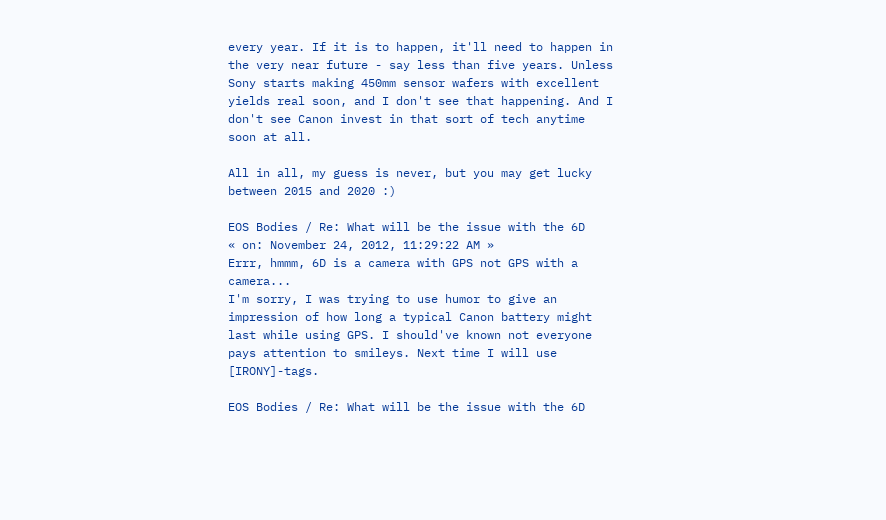every year. If it is to happen, it'll need to happen in the very near future - say less than five years. Unless Sony starts making 450mm sensor wafers with excellent yields real soon, and I don't see that happening. And I don't see Canon invest in that sort of tech anytime soon at all.

All in all, my guess is never, but you may get lucky between 2015 and 2020 :)

EOS Bodies / Re: What will be the issue with the 6D
« on: November 24, 2012, 11:29:22 AM »
Errr, hmmm, 6D is a camera with GPS not GPS with a camera...
I'm sorry, I was trying to use humor to give an impression of how long a typical Canon battery might last while using GPS. I should've known not everyone pays attention to smileys. Next time I will use [IRONY]-tags.

EOS Bodies / Re: What will be the issue with the 6D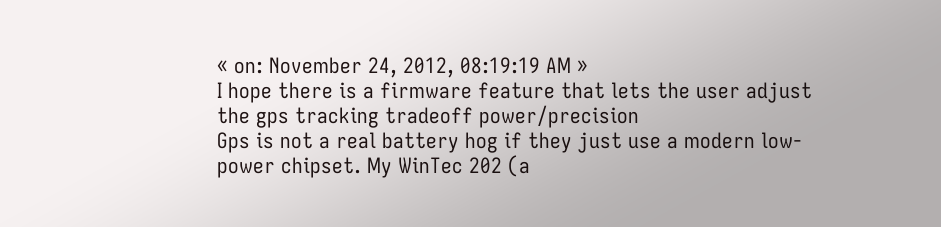« on: November 24, 2012, 08:19:19 AM »
I hope there is a firmware feature that lets the user adjust the gps tracking tradeoff power/precision
Gps is not a real battery hog if they just use a modern low-power chipset. My WinTec 202 (a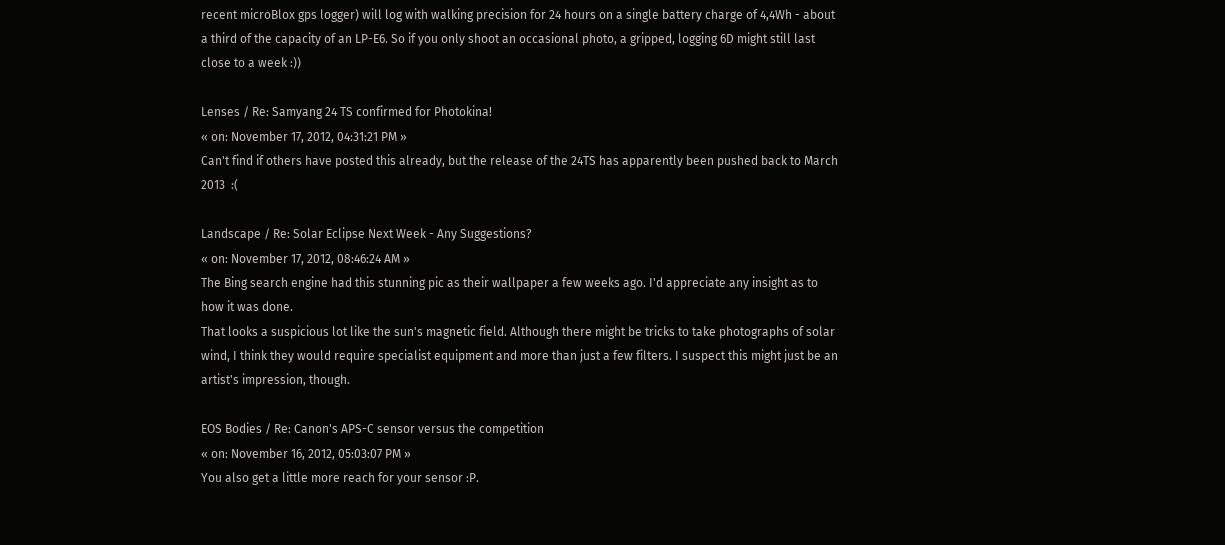recent microBlox gps logger) will log with walking precision for 24 hours on a single battery charge of 4,4Wh - about a third of the capacity of an LP-E6. So if you only shoot an occasional photo, a gripped, logging 6D might still last close to a week :))

Lenses / Re: Samyang 24 TS confirmed for Photokina!
« on: November 17, 2012, 04:31:21 PM »
Can't find if others have posted this already, but the release of the 24TS has apparently been pushed back to March 2013  :(

Landscape / Re: Solar Eclipse Next Week - Any Suggestions?
« on: November 17, 2012, 08:46:24 AM »
The Bing search engine had this stunning pic as their wallpaper a few weeks ago. I'd appreciate any insight as to how it was done.
That looks a suspicious lot like the sun's magnetic field. Although there might be tricks to take photographs of solar wind, I think they would require specialist equipment and more than just a few filters. I suspect this might just be an artist's impression, though.

EOS Bodies / Re: Canon's APS-C sensor versus the competition
« on: November 16, 2012, 05:03:07 PM »
You also get a little more reach for your sensor :P.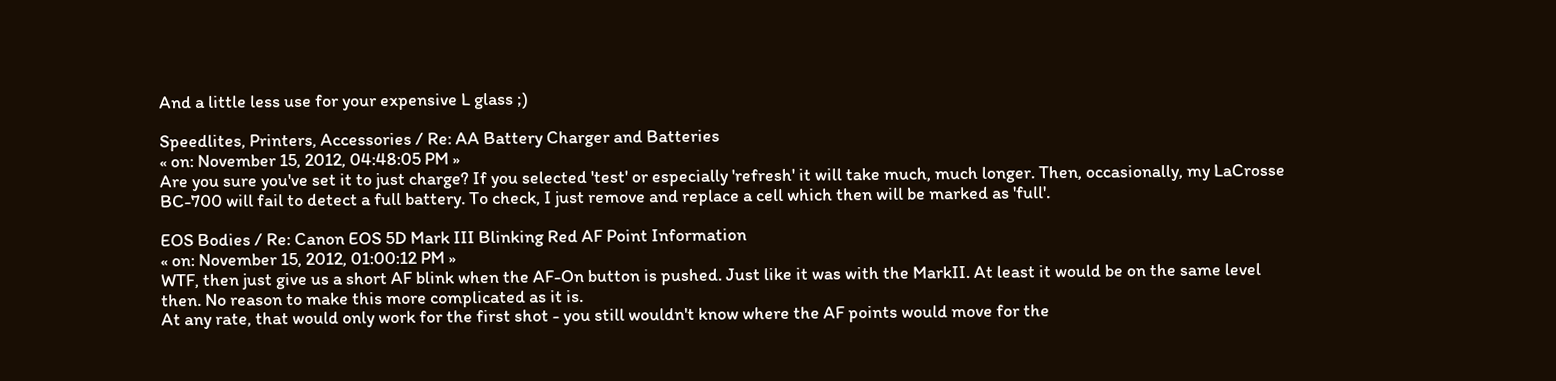And a little less use for your expensive L glass ;)

Speedlites, Printers, Accessories / Re: AA Battery Charger and Batteries
« on: November 15, 2012, 04:48:05 PM »
Are you sure you've set it to just charge? If you selected 'test' or especially 'refresh' it will take much, much longer. Then, occasionally, my LaCrosse BC-700 will fail to detect a full battery. To check, I just remove and replace a cell which then will be marked as 'full'.

EOS Bodies / Re: Canon EOS 5D Mark III Blinking Red AF Point Information
« on: November 15, 2012, 01:00:12 PM »
WTF, then just give us a short AF blink when the AF-On button is pushed. Just like it was with the MarkII. At least it would be on the same level then. No reason to make this more complicated as it is.
At any rate, that would only work for the first shot - you still wouldn't know where the AF points would move for the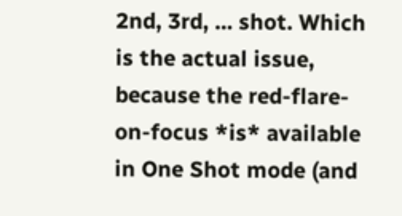2nd, 3rd, ... shot. Which is the actual issue, because the red-flare-on-focus *is* available in One Shot mode (and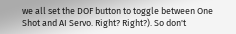we all set the DOF button to toggle between One Shot and AI Servo. Right? Right?). So don't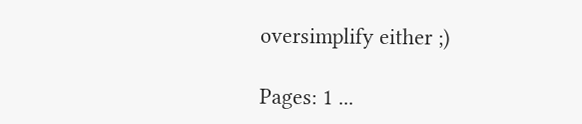oversimplify either ;)

Pages: 1 ...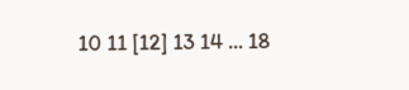10 11 [12] 13 14 ... 18